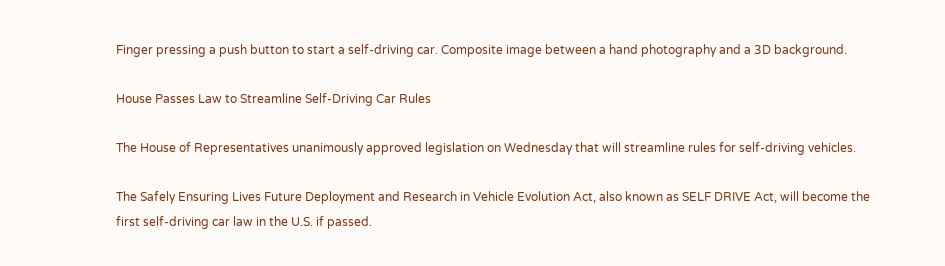Finger pressing a push button to start a self-driving car. Composite image between a hand photography and a 3D background.

House Passes Law to Streamline Self-Driving Car Rules

The House of Representatives unanimously approved legislation on Wednesday that will streamline rules for self-driving vehicles.

The Safely Ensuring Lives Future Deployment and Research in Vehicle Evolution Act, also known as SELF DRIVE Act, will become the first self-driving car law in the U.S. if passed.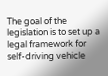The goal of the legislation is to set up a legal framework for self-driving vehicle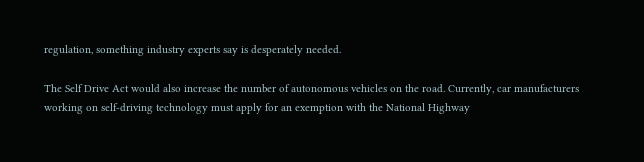regulation, something industry experts say is desperately needed.

The Self Drive Act would also increase the number of autonomous vehicles on the road. Currently, car manufacturers working on self-driving technology must apply for an exemption with the National Highway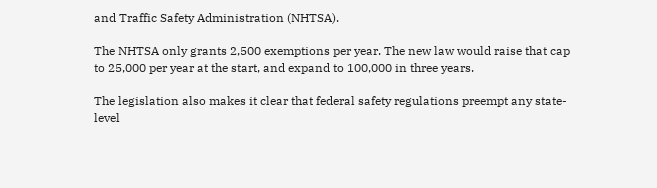and Traffic Safety Administration (NHTSA).

The NHTSA only grants 2,500 exemptions per year. The new law would raise that cap to 25,000 per year at the start, and expand to 100,000 in three years.

The legislation also makes it clear that federal safety regulations preempt any state-level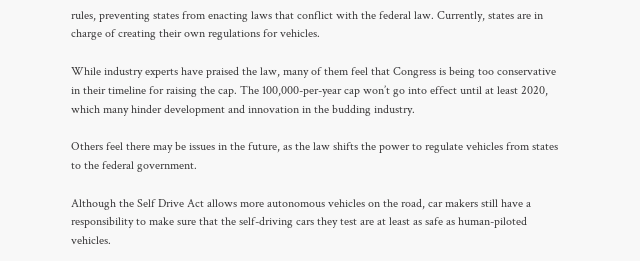rules, preventing states from enacting laws that conflict with the federal law. Currently, states are in charge of creating their own regulations for vehicles.

While industry experts have praised the law, many of them feel that Congress is being too conservative in their timeline for raising the cap. The 100,000-per-year cap won’t go into effect until at least 2020, which many hinder development and innovation in the budding industry.

Others feel there may be issues in the future, as the law shifts the power to regulate vehicles from states to the federal government.

Although the Self Drive Act allows more autonomous vehicles on the road, car makers still have a responsibility to make sure that the self-driving cars they test are at least as safe as human-piloted vehicles.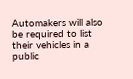Automakers will also be required to list their vehicles in a public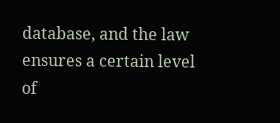database, and the law ensures a certain level of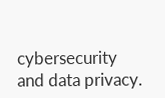cybersecurity and data privacy.